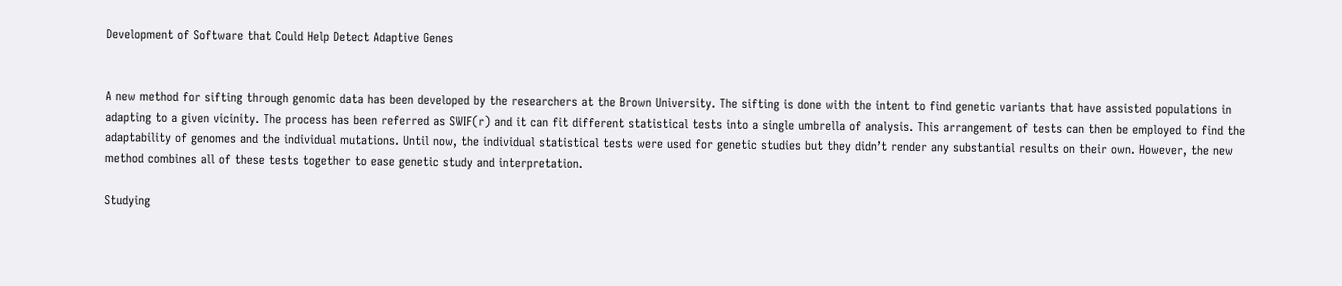Development of Software that Could Help Detect Adaptive Genes


A new method for sifting through genomic data has been developed by the researchers at the Brown University. The sifting is done with the intent to find genetic variants that have assisted populations in adapting to a given vicinity. The process has been referred as SWIF(r) and it can fit different statistical tests into a single umbrella of analysis. This arrangement of tests can then be employed to find the adaptability of genomes and the individual mutations. Until now, the individual statistical tests were used for genetic studies but they didn’t render any substantial results on their own. However, the new method combines all of these tests together to ease genetic study and interpretation.

Studying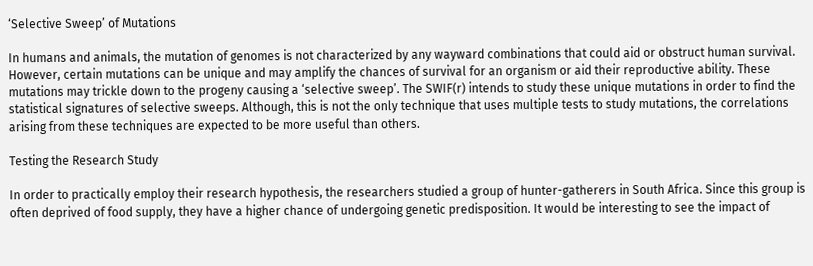‘Selective Sweep’ of Mutations

In humans and animals, the mutation of genomes is not characterized by any wayward combinations that could aid or obstruct human survival. However, certain mutations can be unique and may amplify the chances of survival for an organism or aid their reproductive ability. These mutations may trickle down to the progeny causing a ‘selective sweep’. The SWIF(r) intends to study these unique mutations in order to find the statistical signatures of selective sweeps. Although, this is not the only technique that uses multiple tests to study mutations, the correlations arising from these techniques are expected to be more useful than others.

Testing the Research Study

In order to practically employ their research hypothesis, the researchers studied a group of hunter-gatherers in South Africa. Since this group is often deprived of food supply, they have a higher chance of undergoing genetic predisposition. It would be interesting to see the impact of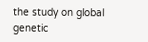the study on global genetic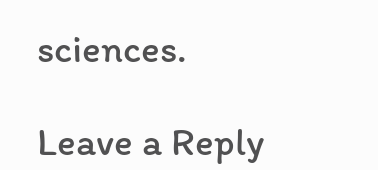sciences.

Leave a Reply